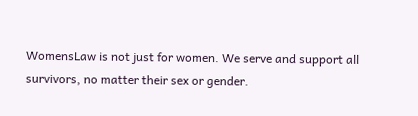WomensLaw is not just for women. We serve and support all survivors, no matter their sex or gender.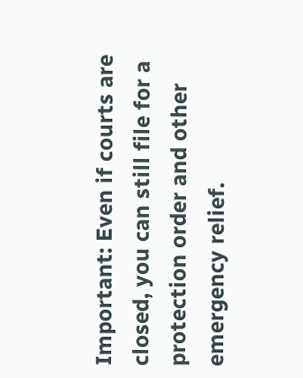Important: Even if courts are closed, you can still file for a protection order and other emergency relief.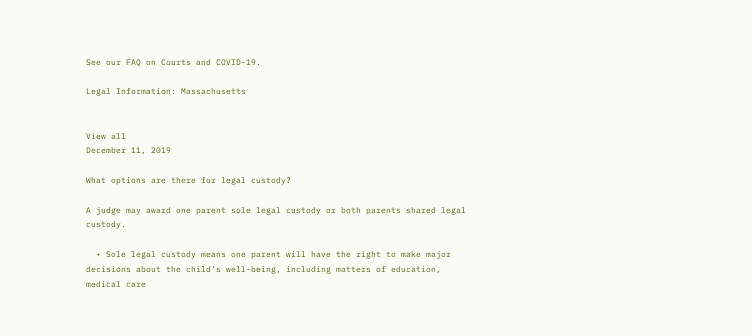See our FAQ on Courts and COVID-19.

Legal Information: Massachusetts


View all
December 11, 2019

What options are there for legal custody?

A judge may award one parent sole legal custody or both parents shared legal custody.

  • Sole legal custody means one parent will have the right to make major decisions about the child’s well-being, including matters of education, medical care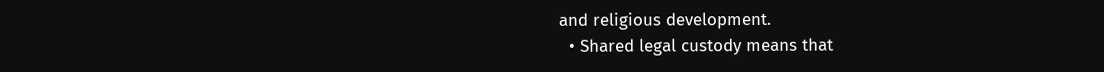and religious development.
  • Shared legal custody means that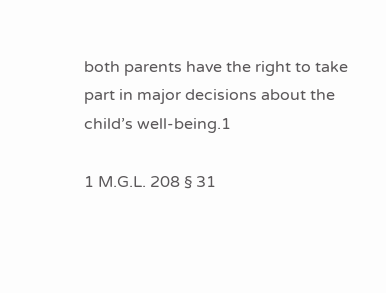both parents have the right to take part in major decisions about the child’s well-being.1

1 M.G.L. 208 § 31